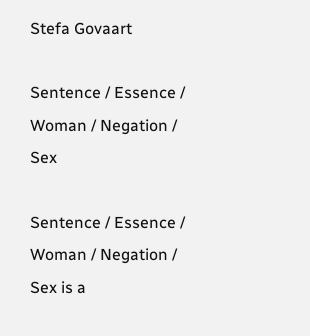Stefa Govaart

Sentence / Essence / Woman / Negation / Sex

Sentence / Essence / Woman / Negation / Sex is a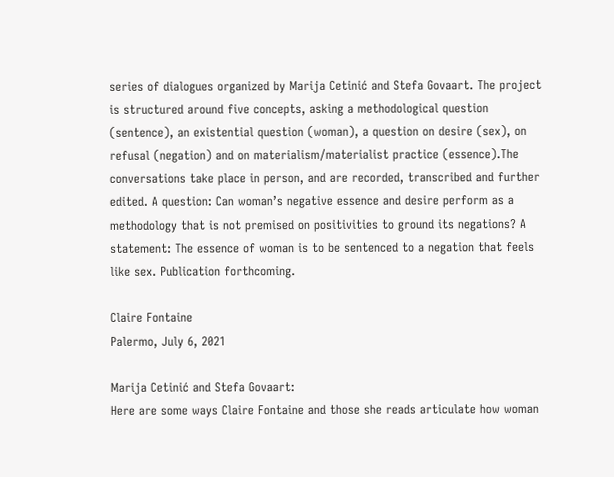series of dialogues organized by Marija Cetinić and Stefa Govaart. The project is structured around five concepts, asking a methodological question (sentence), an existential question (woman), a question on desire (sex), on refusal (negation) and on materialism/materialist practice (essence).The conversations take place in person, and are recorded, transcribed and further edited. A question: Can woman’s negative essence and desire perform as a methodology that is not premised on positivities to ground its negations? A statement: The essence of woman is to be sentenced to a negation that feels like sex. Publication forthcoming.

Claire Fontaine
Palermo, July 6, 2021

Marija Cetinić and Stefa Govaart:
Here are some ways Claire Fontaine and those she reads articulate how woman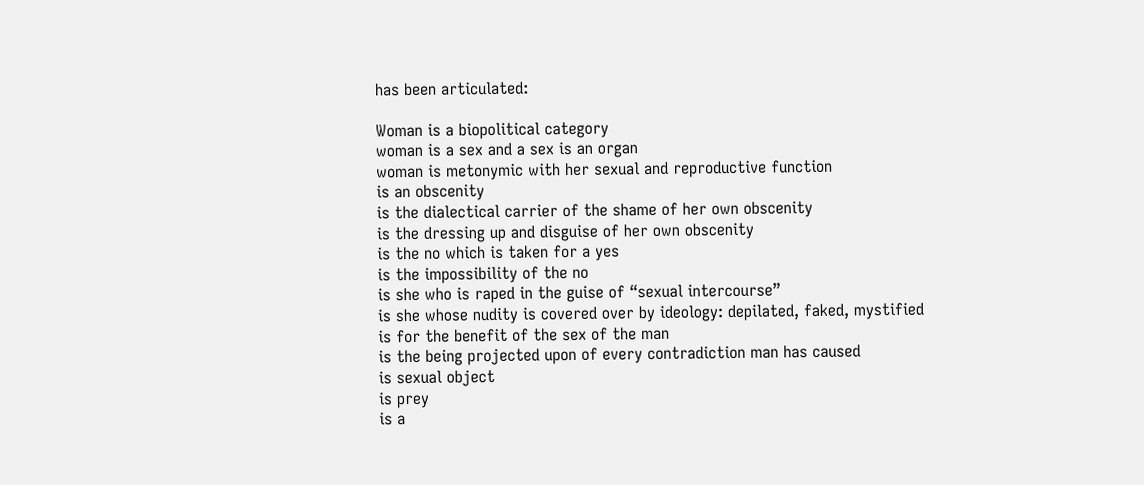has been articulated:

Woman is a biopolitical category
woman is a sex and a sex is an organ
woman is metonymic with her sexual and reproductive function
is an obscenity
is the dialectical carrier of the shame of her own obscenity
is the dressing up and disguise of her own obscenity
is the no which is taken for a yes
is the impossibility of the no
is she who is raped in the guise of “sexual intercourse”
is she whose nudity is covered over by ideology: depilated, faked, mystified
is for the benefit of the sex of the man
is the being projected upon of every contradiction man has caused
is sexual object
is prey
is a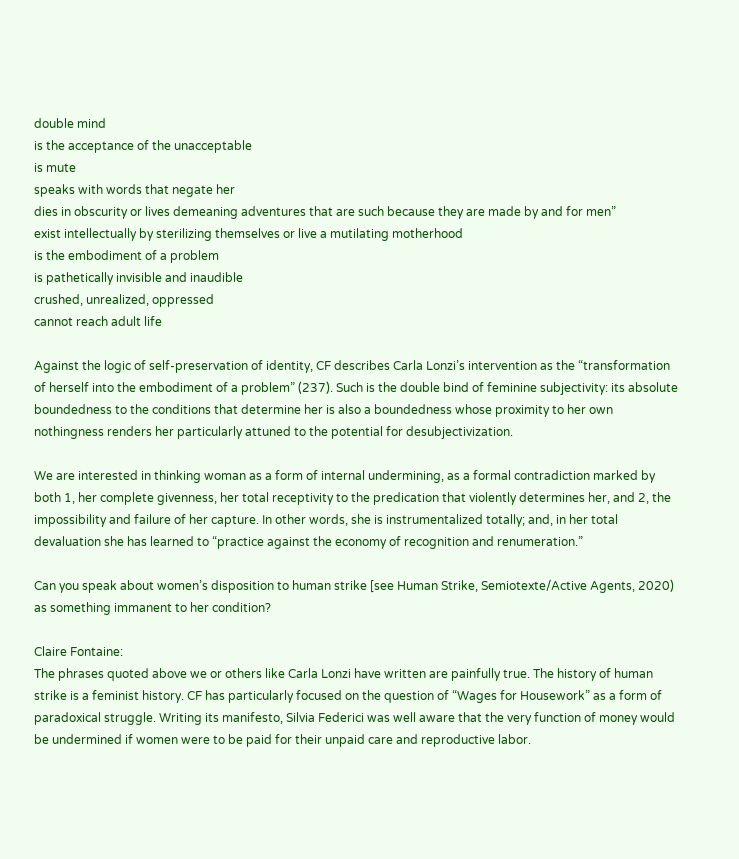double mind
is the acceptance of the unacceptable
is mute
speaks with words that negate her
dies in obscurity or lives demeaning adventures that are such because they are made by and for men”
exist intellectually by sterilizing themselves or live a mutilating motherhood
is the embodiment of a problem
is pathetically invisible and inaudible
crushed, unrealized, oppressed
cannot reach adult life

Against the logic of self-preservation of identity, CF describes Carla Lonzi’s intervention as the “transformation of herself into the embodiment of a problem” (237). Such is the double bind of feminine subjectivity: its absolute boundedness to the conditions that determine her is also a boundedness whose proximity to her own nothingness renders her particularly attuned to the potential for desubjectivization.

We are interested in thinking woman as a form of internal undermining, as a formal contradiction marked by both 1, her complete givenness, her total receptivity to the predication that violently determines her, and 2, the impossibility and failure of her capture. In other words, she is instrumentalized totally; and, in her total devaluation she has learned to “practice against the economy of recognition and renumeration.”

Can you speak about women’s disposition to human strike [see Human Strike, Semiotexte/Active Agents, 2020) as something immanent to her condition?

Claire Fontaine:
The phrases quoted above we or others like Carla Lonzi have written are painfully true. The history of human strike is a feminist history. CF has particularly focused on the question of “Wages for Housework” as a form of paradoxical struggle. Writing its manifesto, Silvia Federici was well aware that the very function of money would be undermined if women were to be paid for their unpaid care and reproductive labor.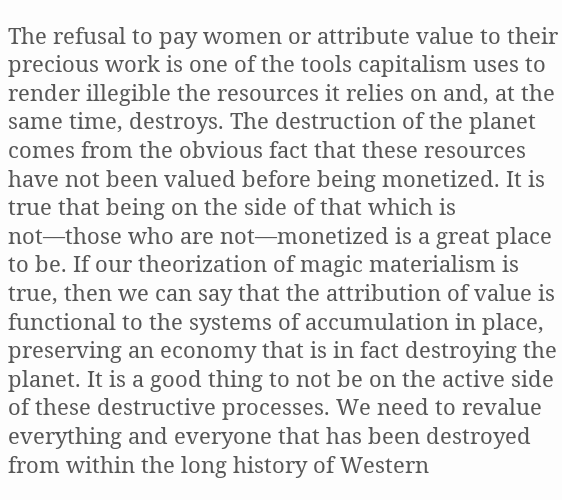The refusal to pay women or attribute value to their precious work is one of the tools capitalism uses to render illegible the resources it relies on and, at the same time, destroys. The destruction of the planet comes from the obvious fact that these resources have not been valued before being monetized. It is true that being on the side of that which is not––those who are not––monetized is a great place to be. If our theorization of magic materialism is true, then we can say that the attribution of value is functional to the systems of accumulation in place, preserving an economy that is in fact destroying the planet. It is a good thing to not be on the active side of these destructive processes. We need to revalue everything and everyone that has been destroyed from within the long history of Western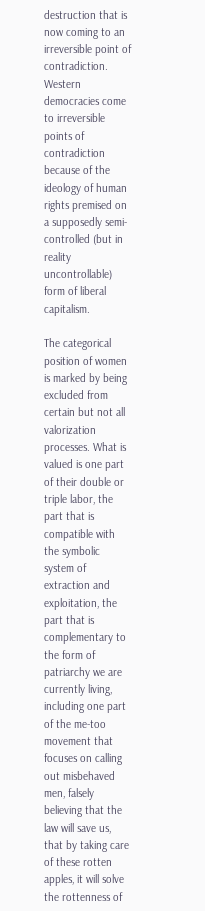destruction that is now coming to an irreversible point of contradiction. Western democracies come to irreversible points of contradiction because of the ideology of human rights premised on a supposedly semi-controlled (but in reality uncontrollable) form of liberal capitalism.

The categorical position of women is marked by being excluded from certain but not all valorization processes. What is valued is one part of their double or triple labor, the part that is compatible with the symbolic system of extraction and exploitation, the part that is complementary to the form of patriarchy we are currently living, including one part of the me-too movement that focuses on calling out misbehaved men, falsely believing that the law will save us, that by taking care of these rotten apples, it will solve the rottenness of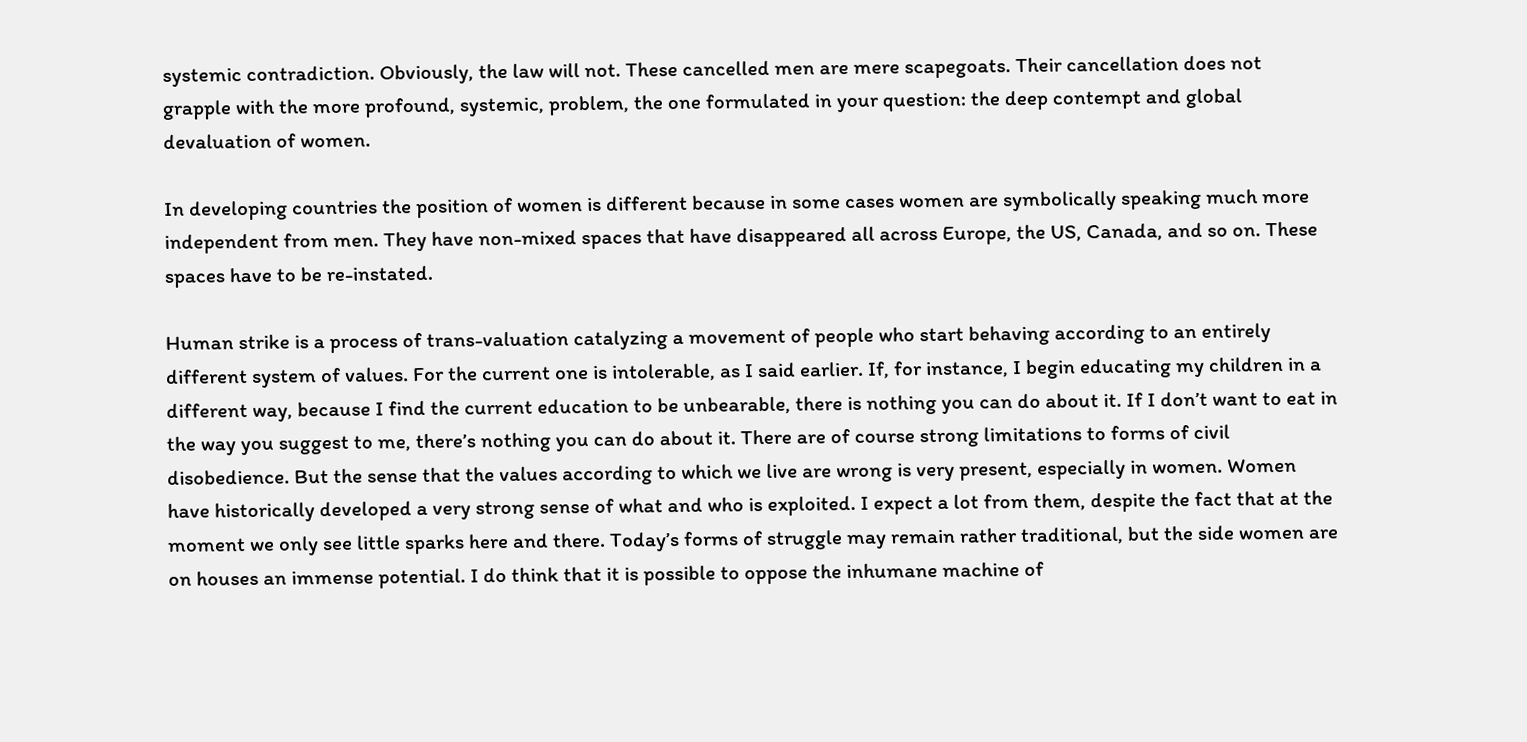systemic contradiction. Obviously, the law will not. These cancelled men are mere scapegoats. Their cancellation does not grapple with the more profound, systemic, problem, the one formulated in your question: the deep contempt and global devaluation of women.

In developing countries the position of women is different because in some cases women are symbolically speaking much more independent from men. They have non-mixed spaces that have disappeared all across Europe, the US, Canada, and so on. These spaces have to be re-instated.

Human strike is a process of trans-valuation catalyzing a movement of people who start behaving according to an entirely different system of values. For the current one is intolerable, as I said earlier. If, for instance, I begin educating my children in a different way, because I find the current education to be unbearable, there is nothing you can do about it. If I don’t want to eat in the way you suggest to me, there’s nothing you can do about it. There are of course strong limitations to forms of civil disobedience. But the sense that the values according to which we live are wrong is very present, especially in women. Women have historically developed a very strong sense of what and who is exploited. I expect a lot from them, despite the fact that at the moment we only see little sparks here and there. Today’s forms of struggle may remain rather traditional, but the side women are on houses an immense potential. I do think that it is possible to oppose the inhumane machine of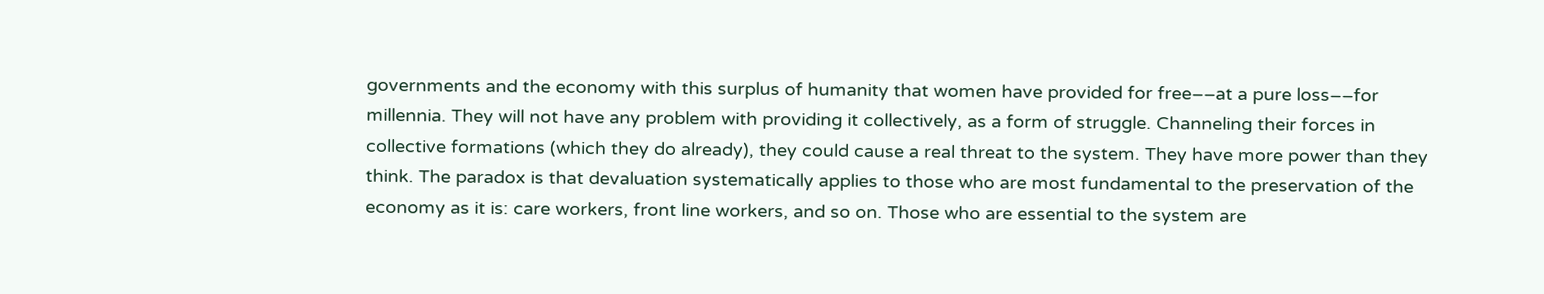governments and the economy with this surplus of humanity that women have provided for free––at a pure loss––for millennia. They will not have any problem with providing it collectively, as a form of struggle. Channeling their forces in collective formations (which they do already), they could cause a real threat to the system. They have more power than they think. The paradox is that devaluation systematically applies to those who are most fundamental to the preservation of the economy as it is: care workers, front line workers, and so on. Those who are essential to the system are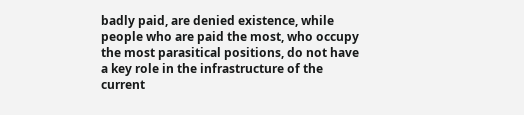badly paid, are denied existence, while people who are paid the most, who occupy the most parasitical positions, do not have a key role in the infrastructure of the current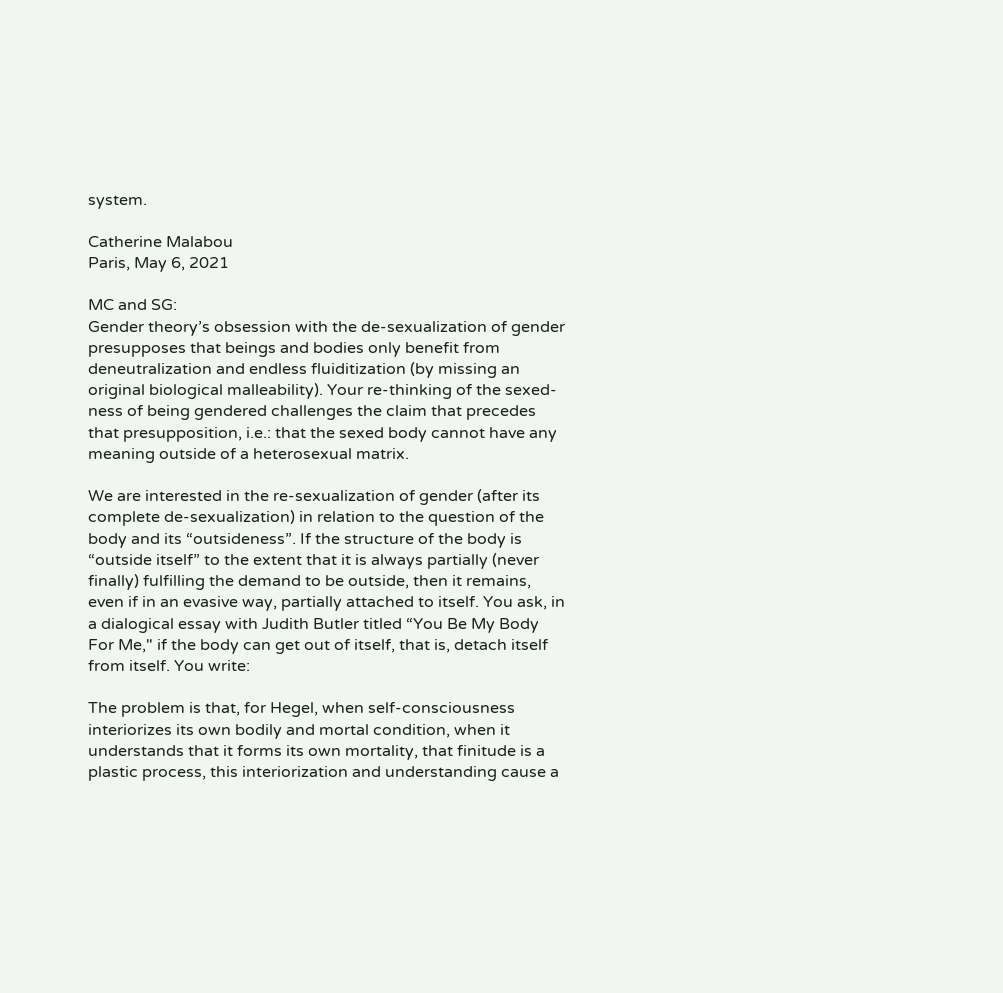system.

Catherine Malabou
Paris, May 6, 2021

MC and SG:
Gender theory’s obsession with the de-sexualization of gender presupposes that beings and bodies only benefit from deneutralization and endless fluiditization (by missing an original biological malleability). Your re-thinking of the sexed-ness of being gendered challenges the claim that precedes that presupposition, i.e.: that the sexed body cannot have any meaning outside of a heterosexual matrix.

We are interested in the re-sexualization of gender (after its complete de-sexualization) in relation to the question of the body and its “outsideness”. If the structure of the body is “outside itself” to the extent that it is always partially (never finally) fulfilling the demand to be outside, then it remains, even if in an evasive way, partially attached to itself. You ask, in a dialogical essay with Judith Butler titled “You Be My Body For Me," if the body can get out of itself, that is, detach itself from itself. You write:

The problem is that, for Hegel, when self-consciousness interiorizes its own bodily and mortal condition, when it understands that it forms its own mortality, that finitude is a plastic process, this interiorization and understanding cause a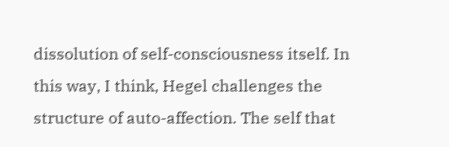dissolution of self-consciousness itself. In this way, I think, Hegel challenges the structure of auto-affection. The self that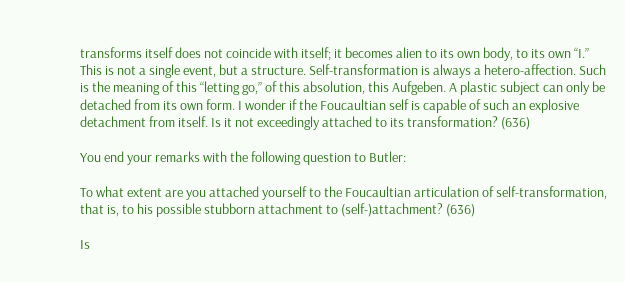transforms itself does not coincide with itself; it becomes alien to its own body, to its own “I.” This is not a single event, but a structure. Self-transformation is always a hetero-affection. Such is the meaning of this “letting go,” of this absolution, this Aufgeben. A plastic subject can only be detached from its own form. I wonder if the Foucaultian self is capable of such an explosive detachment from itself. Is it not exceedingly attached to its transformation? (636)

You end your remarks with the following question to Butler:

To what extent are you attached yourself to the Foucaultian articulation of self-transformation, that is, to his possible stubborn attachment to (self-)attachment? (636)

Is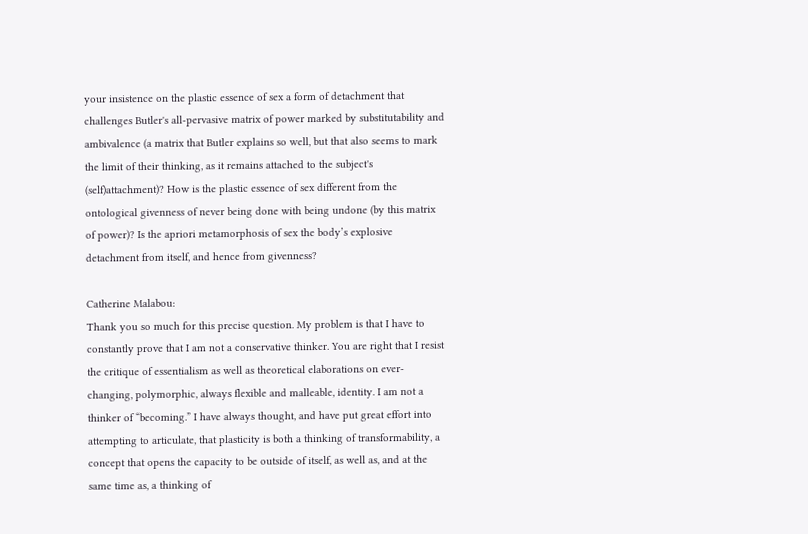your insistence on the plastic essence of sex a form of detachment that challenges Butler's all-pervasive matrix of power marked by substitutability and ambivalence (a matrix that Butler explains so well, but that also seems to mark the limit of their thinking, as it remains attached to the subject's (self)attachment)? How is the plastic essence of sex different from the ontological givenness of never being done with being undone (by this matrix of power)? Is the apriori metamorphosis of sex the body’s explosive detachment from itself, and hence from givenness?

Catherine Malabou:
Thank you so much for this precise question. My problem is that I have to constantly prove that I am not a conservative thinker. You are right that I resist the critique of essentialism as well as theoretical elaborations on ever-changing, polymorphic, always flexible and malleable, identity. I am not a thinker of “becoming.” I have always thought, and have put great effort into attempting to articulate, that plasticity is both a thinking of transformability, a concept that opens the capacity to be outside of itself, as well as, and at the same time as, a thinking of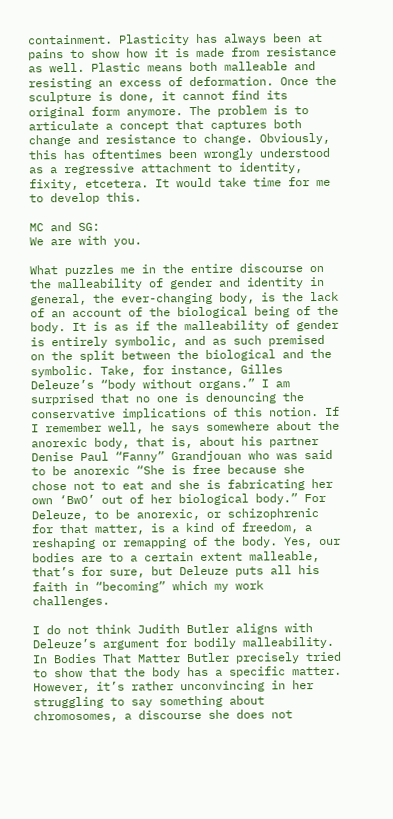containment. Plasticity has always been at pains to show how it is made from resistance as well. Plastic means both malleable and resisting an excess of deformation. Once the sculpture is done, it cannot find its original form anymore. The problem is to articulate a concept that captures both change and resistance to change. Obviously, this has oftentimes been wrongly understood as a regressive attachment to identity, fixity, etcetera. It would take time for me to develop this.

MC and SG:
We are with you.

What puzzles me in the entire discourse on the malleability of gender and identity in general, the ever-changing body, is the lack of an account of the biological being of the body. It is as if the malleability of gender is entirely symbolic, and as such premised on the split between the biological and the symbolic. Take, for instance, Gilles Deleuze’s “body without organs.” I am surprised that no one is denouncing the conservative implications of this notion. If I remember well, he says somewhere about the anorexic body, that is, about his partner Denise Paul “Fanny” Grandjouan who was said to be anorexic “She is free because she chose not to eat and she is fabricating her own ‘BwO’ out of her biological body.” For Deleuze, to be anorexic, or schizophrenic for that matter, is a kind of freedom, a reshaping or remapping of the body. Yes, our bodies are to a certain extent malleable, that’s for sure, but Deleuze puts all his faith in “becoming” which my work challenges.

I do not think Judith Butler aligns with Deleuze’s argument for bodily malleability. In Bodies That Matter Butler precisely tried to show that the body has a specific matter. However, it’s rather unconvincing in her struggling to say something about chromosomes, a discourse she does not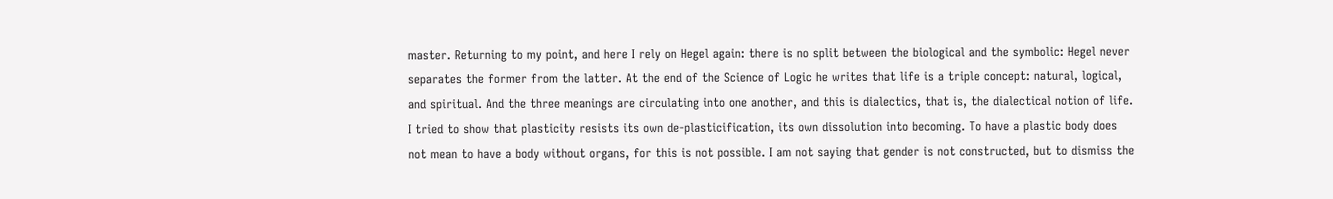master. Returning to my point, and here I rely on Hegel again: there is no split between the biological and the symbolic: Hegel never separates the former from the latter. At the end of the Science of Logic he writes that life is a triple concept: natural, logical, and spiritual. And the three meanings are circulating into one another, and this is dialectics, that is, the dialectical notion of life. I tried to show that plasticity resists its own de-plasticification, its own dissolution into becoming. To have a plastic body does not mean to have a body without organs, for this is not possible. I am not saying that gender is not constructed, but to dismiss the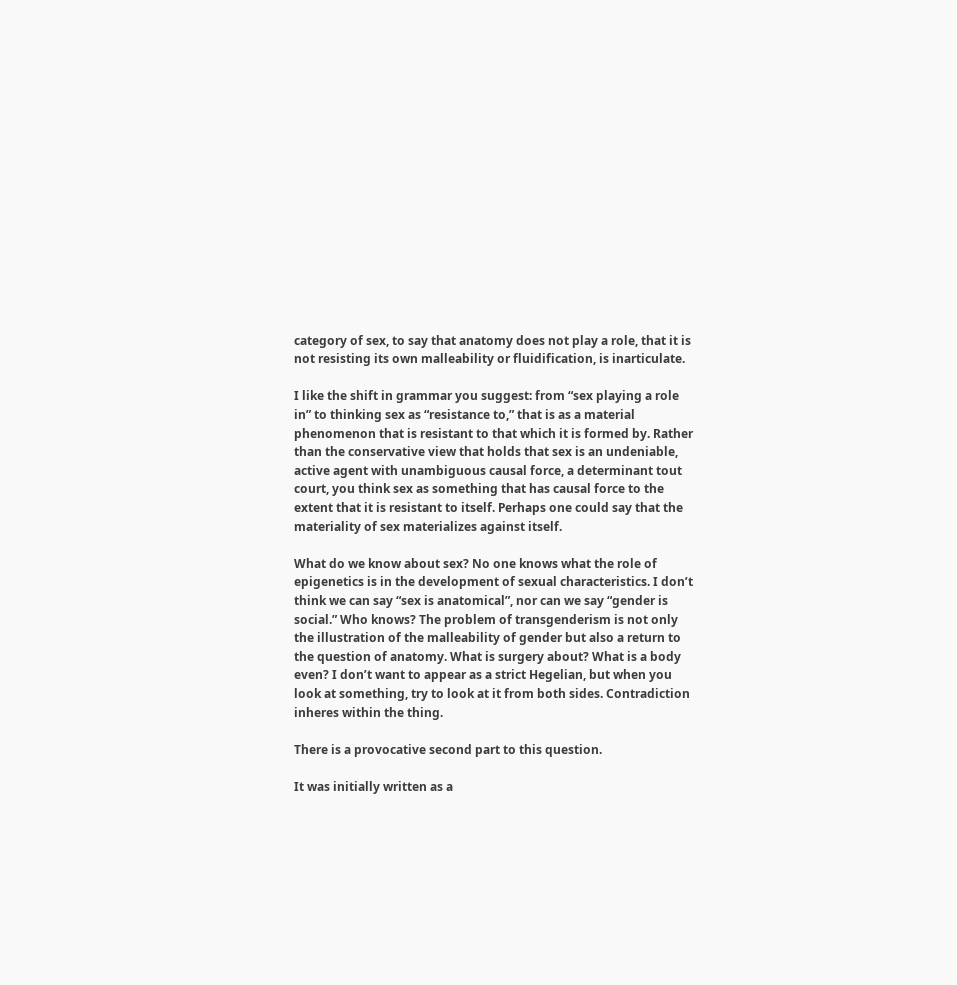category of sex, to say that anatomy does not play a role, that it is not resisting its own malleability or fluidification, is inarticulate.

I like the shift in grammar you suggest: from “sex playing a role in” to thinking sex as “resistance to,” that is as a material phenomenon that is resistant to that which it is formed by. Rather than the conservative view that holds that sex is an undeniable, active agent with unambiguous causal force, a determinant tout court, you think sex as something that has causal force to the extent that it is resistant to itself. Perhaps one could say that the materiality of sex materializes against itself.

What do we know about sex? No one knows what the role of epigenetics is in the development of sexual characteristics. I don’t think we can say “sex is anatomical”, nor can we say “gender is social.” Who knows? The problem of transgenderism is not only the illustration of the malleability of gender but also a return to the question of anatomy. What is surgery about? What is a body even? I don’t want to appear as a strict Hegelian, but when you look at something, try to look at it from both sides. Contradiction inheres within the thing.

There is a provocative second part to this question.

It was initially written as a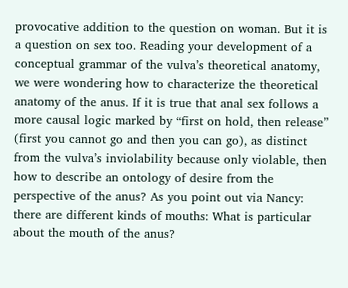provocative addition to the question on woman. But it is a question on sex too. Reading your development of a conceptual grammar of the vulva’s theoretical anatomy, we were wondering how to characterize the theoretical anatomy of the anus. If it is true that anal sex follows a more causal logic marked by “first on hold, then release” (first you cannot go and then you can go), as distinct from the vulva’s inviolability because only violable, then how to describe an ontology of desire from the perspective of the anus? As you point out via Nancy: there are different kinds of mouths: What is particular about the mouth of the anus?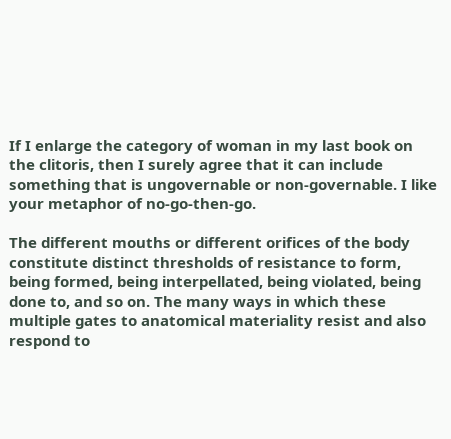If I enlarge the category of woman in my last book on the clitoris, then I surely agree that it can include something that is ungovernable or non-governable. I like your metaphor of no-go-then-go.

The different mouths or different orifices of the body constitute distinct thresholds of resistance to form, being formed, being interpellated, being violated, being done to, and so on. The many ways in which these multiple gates to anatomical materiality resist and also respond to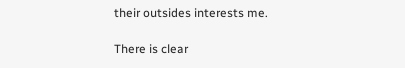their outsides interests me.

There is clear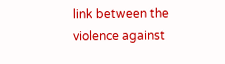link between the violence against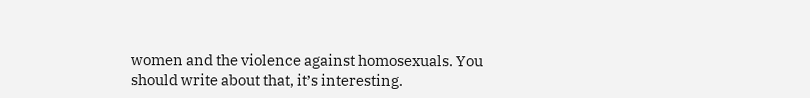women and the violence against homosexuals. You should write about that, it’s interesting.